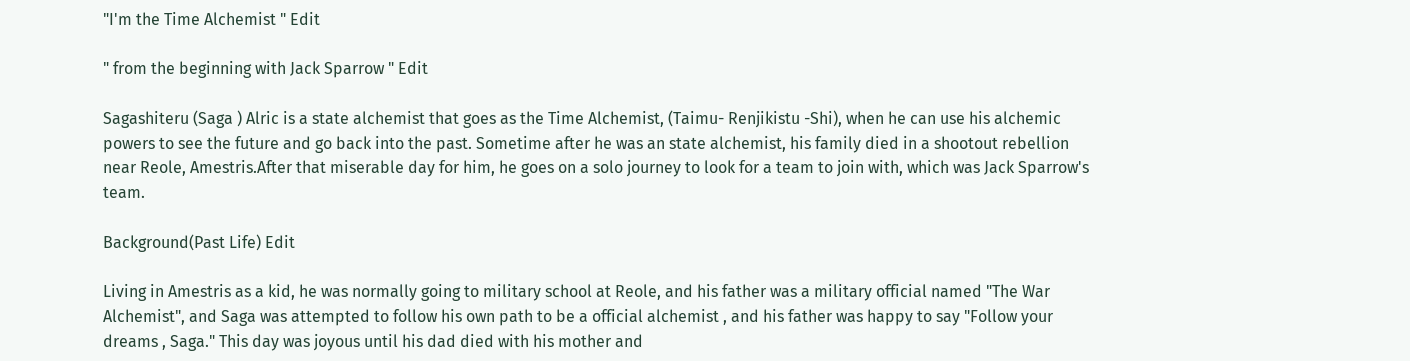"I'm the Time Alchemist " Edit

" from the beginning with Jack Sparrow " Edit

Sagashiteru (Saga ) Alric is a state alchemist that goes as the Time Alchemist, (Taimu- Renjikistu -Shi), when he can use his alchemic powers to see the future and go back into the past. Sometime after he was an state alchemist, his family died in a shootout rebellion near Reole, Amestris.After that miserable day for him, he goes on a solo journey to look for a team to join with, which was Jack Sparrow's team.

Background(Past Life) Edit

Living in Amestris as a kid, he was normally going to military school at Reole, and his father was a military official named "The War Alchemist", and Saga was attempted to follow his own path to be a official alchemist , and his father was happy to say "Follow your dreams , Saga." This day was joyous until his dad died with his mother and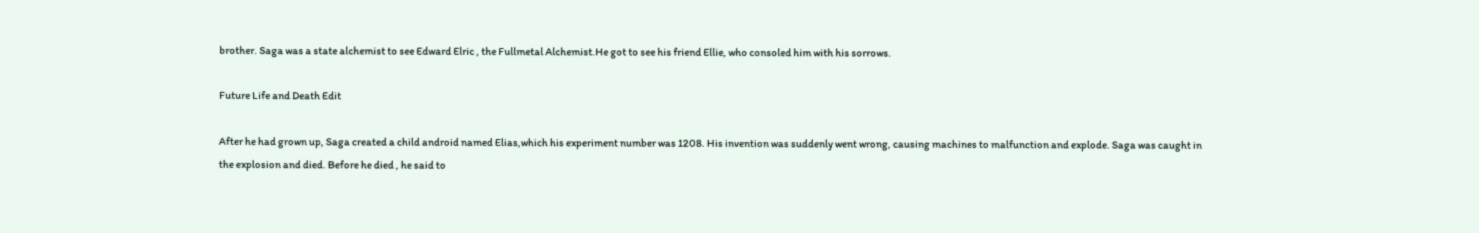brother. Saga was a state alchemist to see Edward Elric , the Fullmetal Alchemist.He got to see his friend Ellie, who consoled him with his sorrows.

Future Life and Death Edit

After he had grown up, Saga created a child android named Elias,which his experiment number was 1208. His invention was suddenly went wrong, causing machines to malfunction and explode. Saga was caught in the explosion and died. Before he died , he said to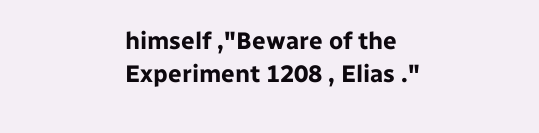himself ,"Beware of the Experiment 1208 , Elias ."